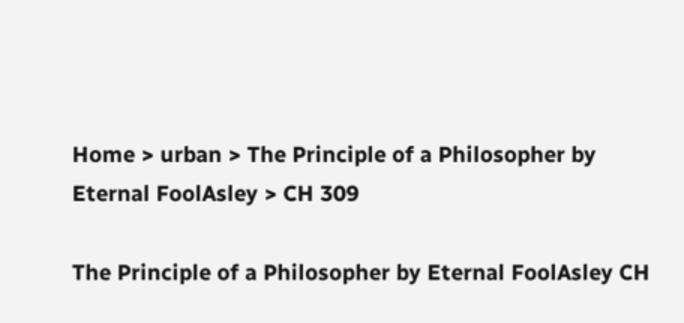Home > urban > The Principle of a Philosopher by Eternal FoolAsley > CH 309

The Principle of a Philosopher by Eternal FoolAsley CH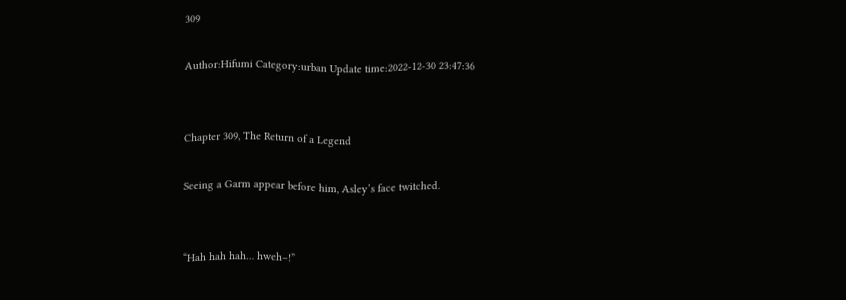309

Author:Hifumi Category:urban Update time:2022-12-30 23:47:36


Chapter 309, The Return of a Legend

Seeing a Garm appear before him, Asley’s face twitched.


“Hah hah hah… hweh–!”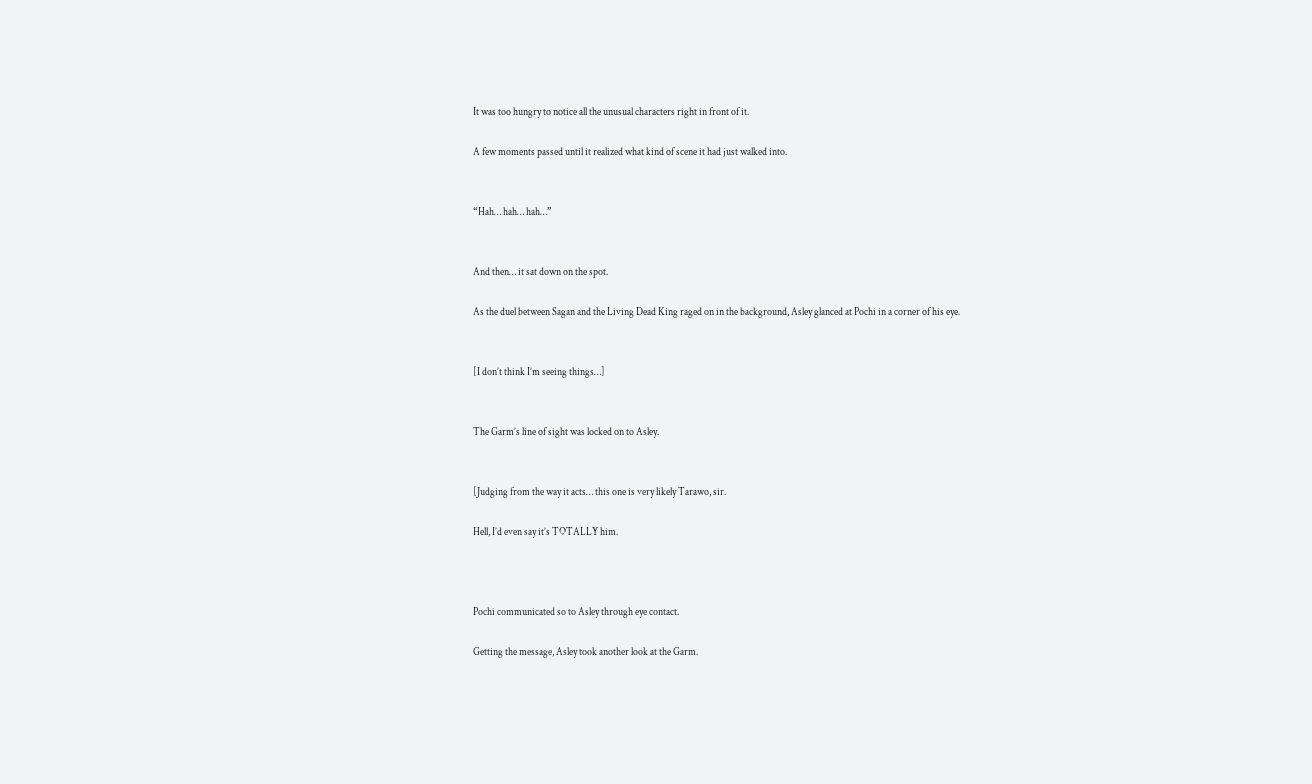It was too hungry to notice all the unusual characters right in front of it.

A few moments passed until it realized what kind of scene it had just walked into.


“Hah… hah… hah…”


And then… it sat down on the spot.

As the duel between Sagan and the Living Dead King raged on in the background, Asley glanced at Pochi in a corner of his eye.


[I don’t think I’m seeing things…]


The Garm’s line of sight was locked on to Asley.


[Judging from the way it acts… this one is very likely Tarawo, sir.

Hell, I’d even say it’s TOTALLY him.



Pochi communicated so to Asley through eye contact.

Getting the message, Asley took another look at the Garm.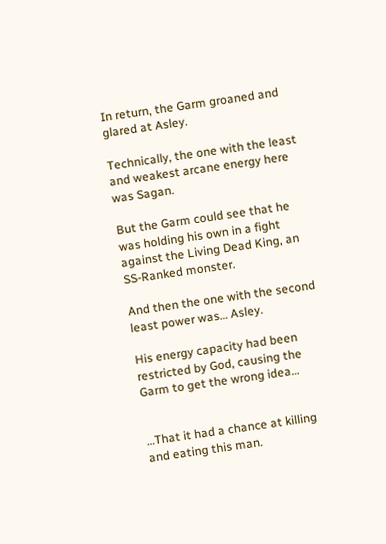In return, the Garm groaned and glared at Asley.

Technically, the one with the least and weakest arcane energy here was Sagan.

But the Garm could see that he was holding his own in a fight against the Living Dead King, an SS-Ranked monster.

And then the one with the second least power was… Asley.

His energy capacity had been restricted by God, causing the Garm to get the wrong idea…


…That it had a chance at killing and eating this man.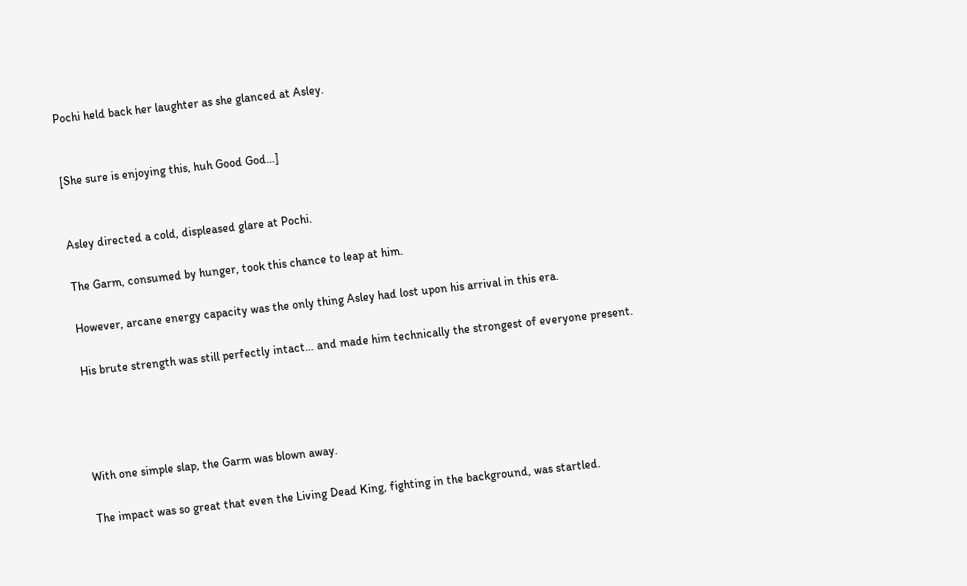Pochi held back her laughter as she glanced at Asley.


[She sure is enjoying this, huh Good God…]


Asley directed a cold, displeased glare at Pochi.

The Garm, consumed by hunger, took this chance to leap at him.

However, arcane energy capacity was the only thing Asley had lost upon his arrival in this era.

His brute strength was still perfectly intact… and made him technically the strongest of everyone present.




With one simple slap, the Garm was blown away.

The impact was so great that even the Living Dead King, fighting in the background, was startled.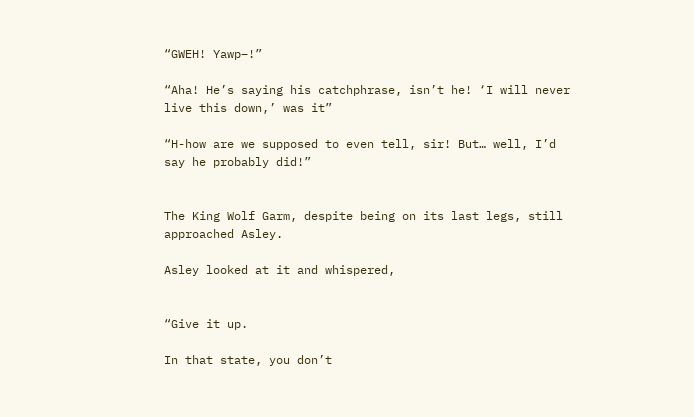“GWEH! Yawp–!”

“Aha! He’s saying his catchphrase, isn’t he! ‘I will never live this down,’ was it”

“H-how are we supposed to even tell, sir! But… well, I’d say he probably did!”


The King Wolf Garm, despite being on its last legs, still approached Asley.

Asley looked at it and whispered,


“Give it up.

In that state, you don’t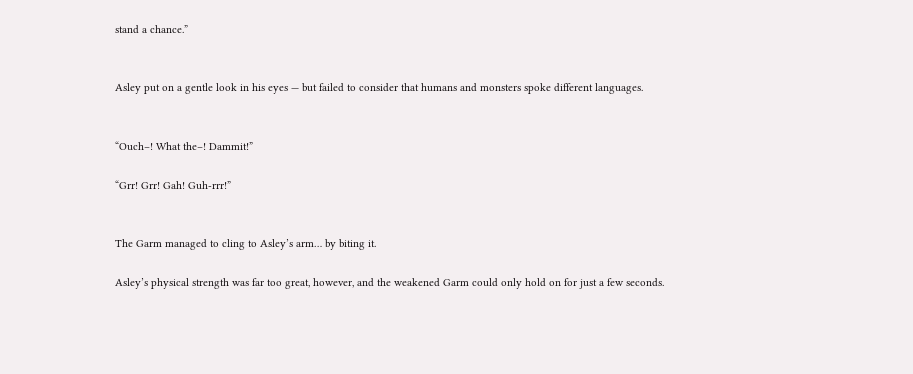stand a chance.”


Asley put on a gentle look in his eyes — but failed to consider that humans and monsters spoke different languages.


“Ouch–! What the–! Dammit!”

“Grr! Grr! Gah! Guh-rrr!”


The Garm managed to cling to Asley’s arm… by biting it.

Asley’s physical strength was far too great, however, and the weakened Garm could only hold on for just a few seconds.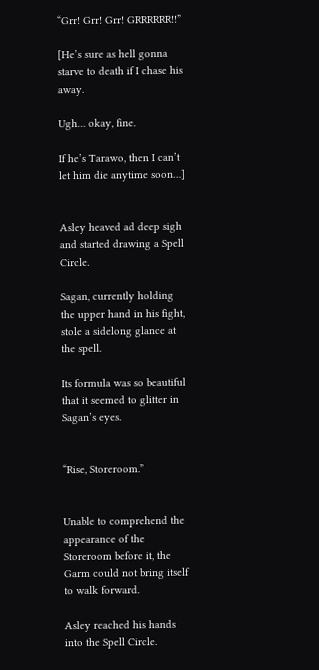“Grr! Grr! Grr! GRRRRRR!!”

[He’s sure as hell gonna starve to death if I chase his away.

Ugh… okay, fine.

If he’s Tarawo, then I can’t let him die anytime soon…]


Asley heaved ad deep sigh and started drawing a Spell Circle.

Sagan, currently holding the upper hand in his fight, stole a sidelong glance at the spell.

Its formula was so beautiful that it seemed to glitter in Sagan’s eyes.


“Rise, Storeroom.”


Unable to comprehend the appearance of the Storeroom before it, the Garm could not bring itself to walk forward.

Asley reached his hands into the Spell Circle.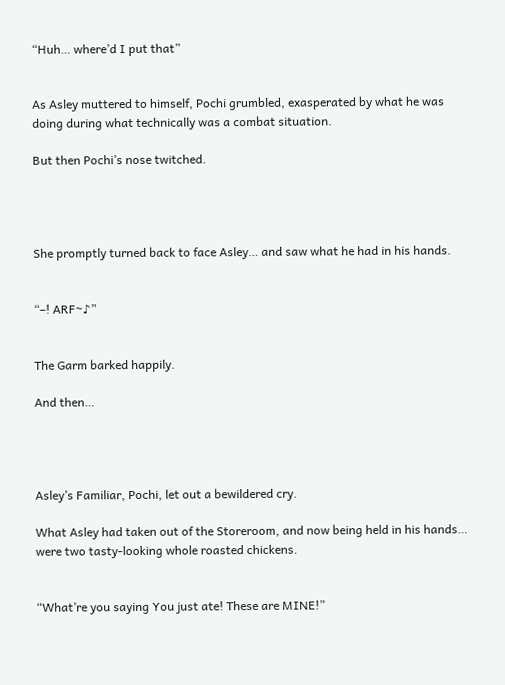“Huh… where’d I put that”


As Asley muttered to himself, Pochi grumbled, exasperated by what he was doing during what technically was a combat situation.

But then Pochi’s nose twitched.




She promptly turned back to face Asley… and saw what he had in his hands.


“–! ARF~♪”


The Garm barked happily.

And then…




Asley’s Familiar, Pochi, let out a bewildered cry.

What Asley had taken out of the Storeroom, and now being held in his hands… were two tasty-looking whole roasted chickens.


“What’re you saying You just ate! These are MINE!”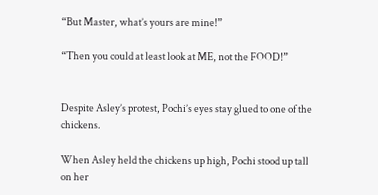“But Master, what’s yours are mine!”

“Then you could at least look at ME, not the FOOD!”


Despite Asley’s protest, Pochi’s eyes stay glued to one of the chickens.

When Asley held the chickens up high, Pochi stood up tall on her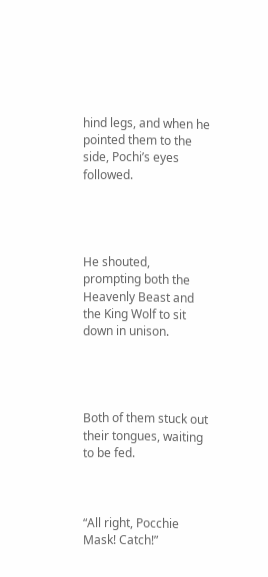hind legs, and when he pointed them to the side, Pochi’s eyes followed.




He shouted, prompting both the Heavenly Beast and the King Wolf to sit down in unison.




Both of them stuck out their tongues, waiting to be fed.



“All right, Pocchie Mask! Catch!”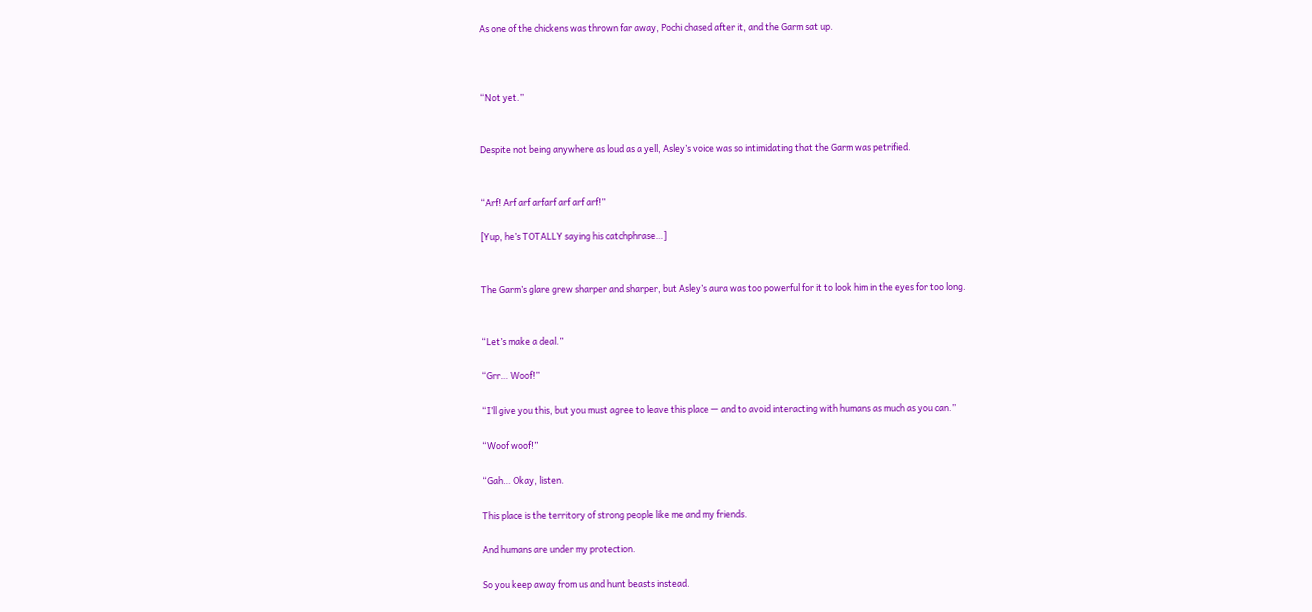As one of the chickens was thrown far away, Pochi chased after it, and the Garm sat up.



“Not yet.”


Despite not being anywhere as loud as a yell, Asley’s voice was so intimidating that the Garm was petrified.


“Arf! Arf arf arfarf arf arf arf!”

[Yup, he’s TOTALLY saying his catchphrase…]


The Garm’s glare grew sharper and sharper, but Asley’s aura was too powerful for it to look him in the eyes for too long.


“Let’s make a deal.”

“Grr… Woof!”

“I’ll give you this, but you must agree to leave this place — and to avoid interacting with humans as much as you can.”

“Woof woof!”

“Gah… Okay, listen.

This place is the territory of strong people like me and my friends.

And humans are under my protection.

So you keep away from us and hunt beasts instead.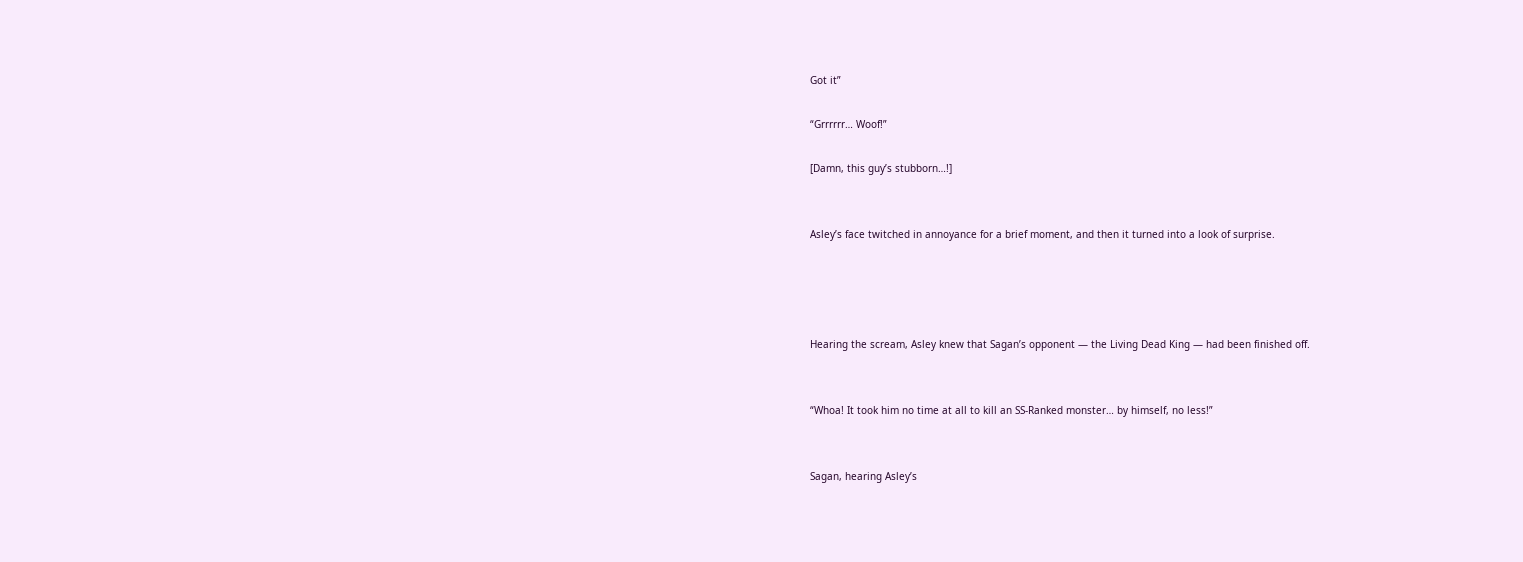Got it”

“Grrrrrr… Woof!”

[Damn, this guy’s stubborn…!]


Asley’s face twitched in annoyance for a brief moment, and then it turned into a look of surprise.




Hearing the scream, Asley knew that Sagan’s opponent — the Living Dead King — had been finished off.


“Whoa! It took him no time at all to kill an SS-Ranked monster… by himself, no less!”


Sagan, hearing Asley’s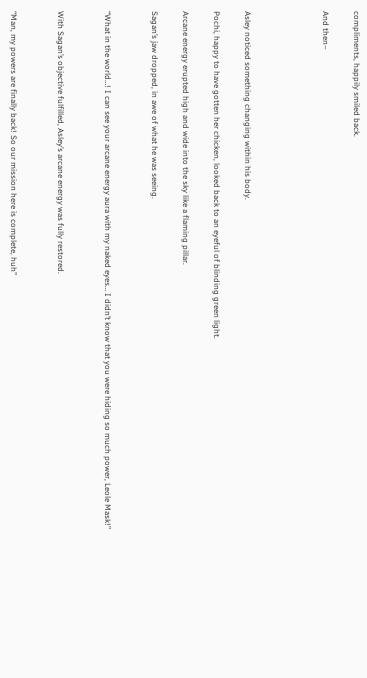compliments, happily smiled back.

And then–




Asley noticed something changing within his body.

Pochi, happy to have gotten her chicken, looked back to an eyeful of blinding green light.

Arcane energy erupted high and wide into the sky like a flaming pillar.

Sagan’s jaw dropped, in awe of what he was seeing.


“What in the world…! I can see your arcane energy aura with my naked eyes… I didn’t know that you were hiding so much power, Leole Mask!”


With Sagan’s objective fulfilled, Asley’s arcane energy was fully restored.


“Man, my powers are finally back! So our mission here is complete, huh”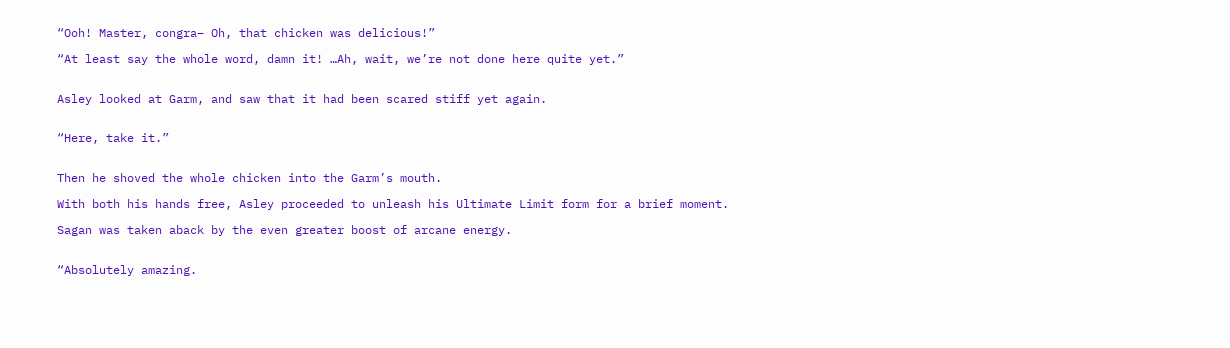“Ooh! Master, congra– Oh, that chicken was delicious!”

“At least say the whole word, damn it! …Ah, wait, we’re not done here quite yet.”


Asley looked at Garm, and saw that it had been scared stiff yet again.


“Here, take it.”


Then he shoved the whole chicken into the Garm’s mouth.

With both his hands free, Asley proceeded to unleash his Ultimate Limit form for a brief moment.

Sagan was taken aback by the even greater boost of arcane energy.


“Absolutely amazing.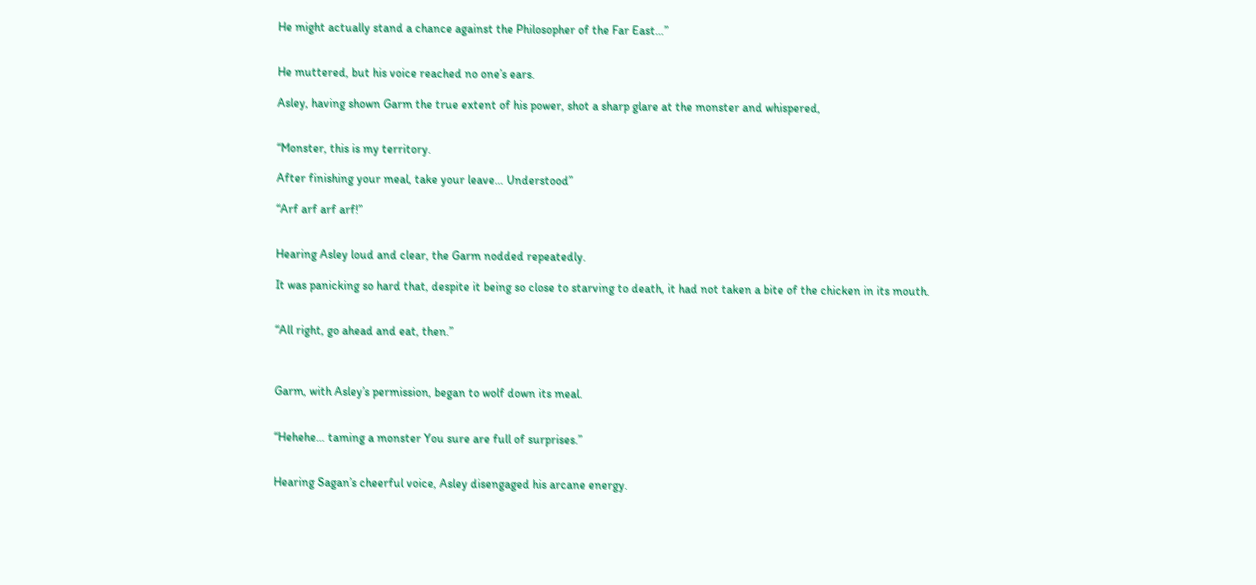He might actually stand a chance against the Philosopher of the Far East…”


He muttered, but his voice reached no one’s ears.

Asley, having shown Garm the true extent of his power, shot a sharp glare at the monster and whispered,


“Monster, this is my territory.

After finishing your meal, take your leave… Understood”

“Arf arf arf arf!”


Hearing Asley loud and clear, the Garm nodded repeatedly.

It was panicking so hard that, despite it being so close to starving to death, it had not taken a bite of the chicken in its mouth.


“All right, go ahead and eat, then.”



Garm, with Asley’s permission, began to wolf down its meal.


“Hehehe… taming a monster You sure are full of surprises.”


Hearing Sagan’s cheerful voice, Asley disengaged his arcane energy.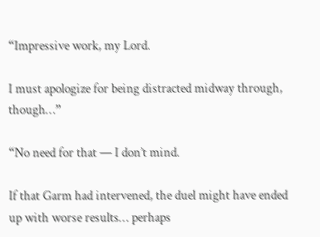“Impressive work, my Lord.

I must apologize for being distracted midway through, though…”

“No need for that — I don’t mind.

If that Garm had intervened, the duel might have ended up with worse results… perhaps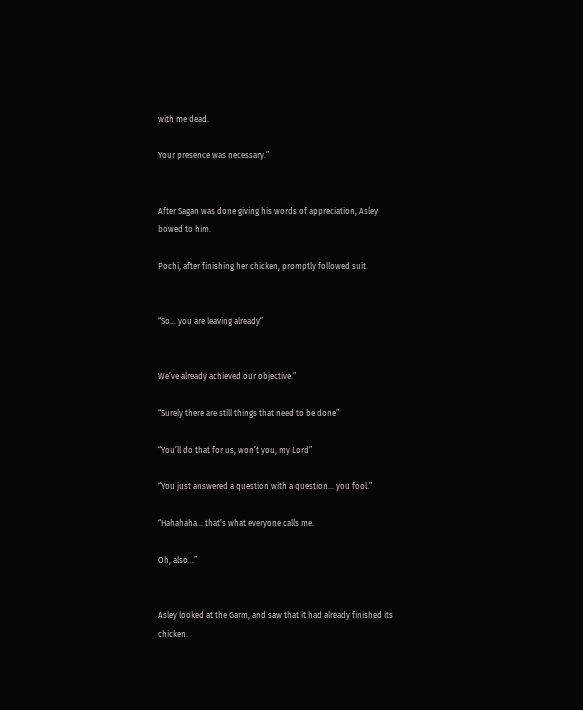with me dead.

Your presence was necessary.”


After Sagan was done giving his words of appreciation, Asley bowed to him.

Pochi, after finishing her chicken, promptly followed suit.


“So… you are leaving already”


We’ve already achieved our objective.”

“Surely there are still things that need to be done”

“You’ll do that for us, won’t you, my Lord”

“You just answered a question with a question… you fool.”

“Hahahaha… that’s what everyone calls me.

Oh, also…”


Asley looked at the Garm, and saw that it had already finished its chicken.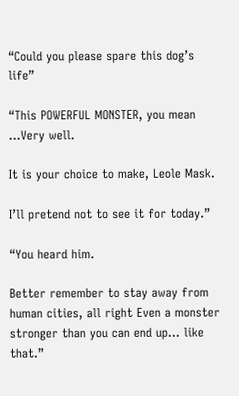“Could you please spare this dog’s life”

“This POWERFUL MONSTER, you mean …Very well.

It is your choice to make, Leole Mask.

I’ll pretend not to see it for today.”

“You heard him.

Better remember to stay away from human cities, all right Even a monster stronger than you can end up… like that.”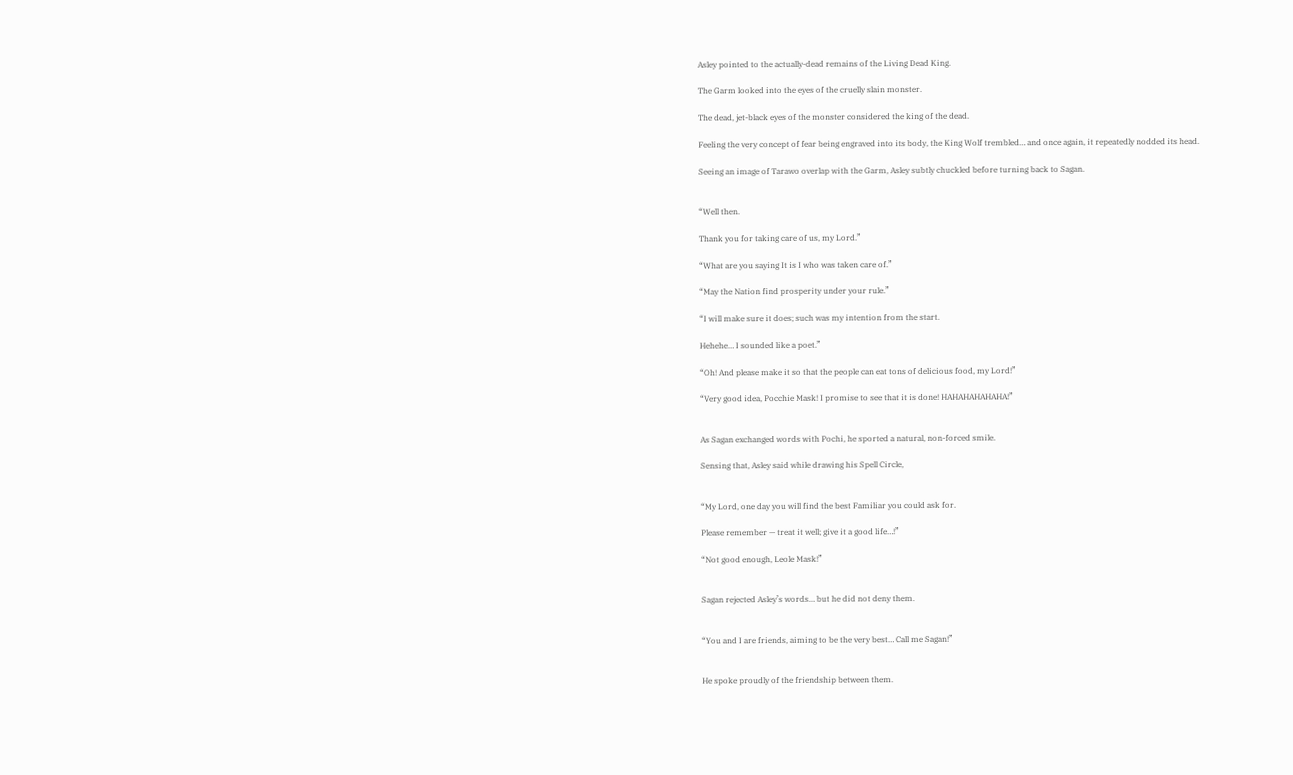Asley pointed to the actually-dead remains of the Living Dead King.

The Garm looked into the eyes of the cruelly slain monster.

The dead, jet-black eyes of the monster considered the king of the dead.

Feeling the very concept of fear being engraved into its body, the King Wolf trembled… and once again, it repeatedly nodded its head.

Seeing an image of Tarawo overlap with the Garm, Asley subtly chuckled before turning back to Sagan.


“Well then.

Thank you for taking care of us, my Lord.”

“What are you saying It is I who was taken care of.”

“May the Nation find prosperity under your rule.”

“I will make sure it does; such was my intention from the start.

Hehehe… I sounded like a poet.”

“Oh! And please make it so that the people can eat tons of delicious food, my Lord!”

“Very good idea, Pocchie Mask! I promise to see that it is done! HAHAHAHAHAHA!”


As Sagan exchanged words with Pochi, he sported a natural, non-forced smile.

Sensing that, Asley said while drawing his Spell Circle,


“My Lord, one day you will find the best Familiar you could ask for.

Please remember — treat it well; give it a good life…!”

“Not good enough, Leole Mask!”


Sagan rejected Asley’s words… but he did not deny them.


“You and I are friends, aiming to be the very best… Call me Sagan!”


He spoke proudly of the friendship between them.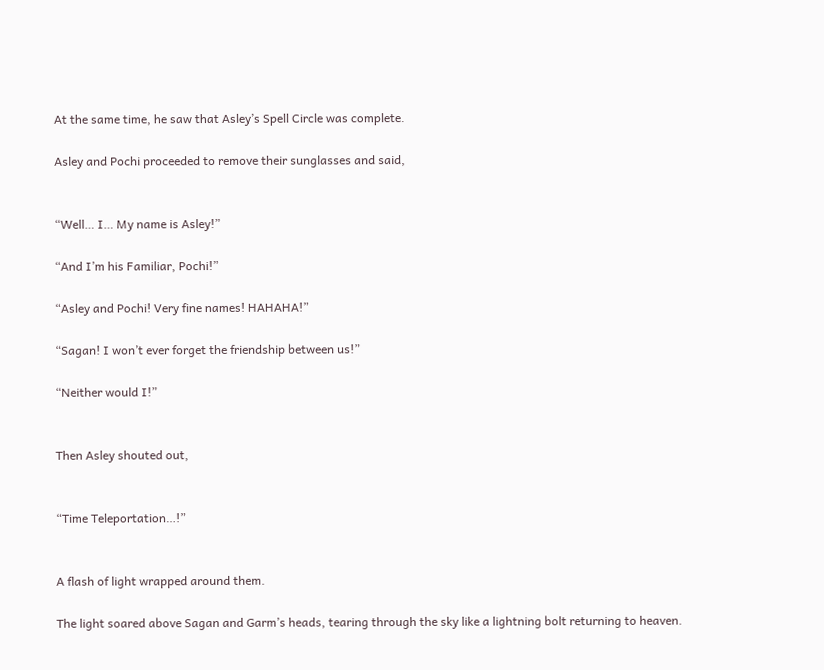At the same time, he saw that Asley’s Spell Circle was complete.

Asley and Pochi proceeded to remove their sunglasses and said,


“Well… I… My name is Asley!”

“And I’m his Familiar, Pochi!”

“Asley and Pochi! Very fine names! HAHAHA!”

“Sagan! I won’t ever forget the friendship between us!”

“Neither would I!”


Then Asley shouted out,


“Time Teleportation…!”


A flash of light wrapped around them.

The light soared above Sagan and Garm’s heads, tearing through the sky like a lightning bolt returning to heaven.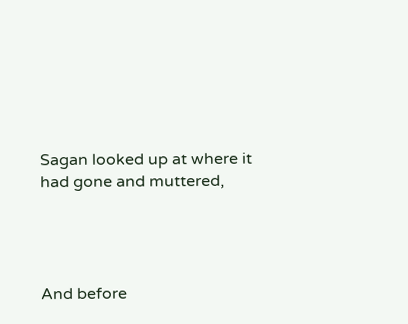Sagan looked up at where it had gone and muttered,




And before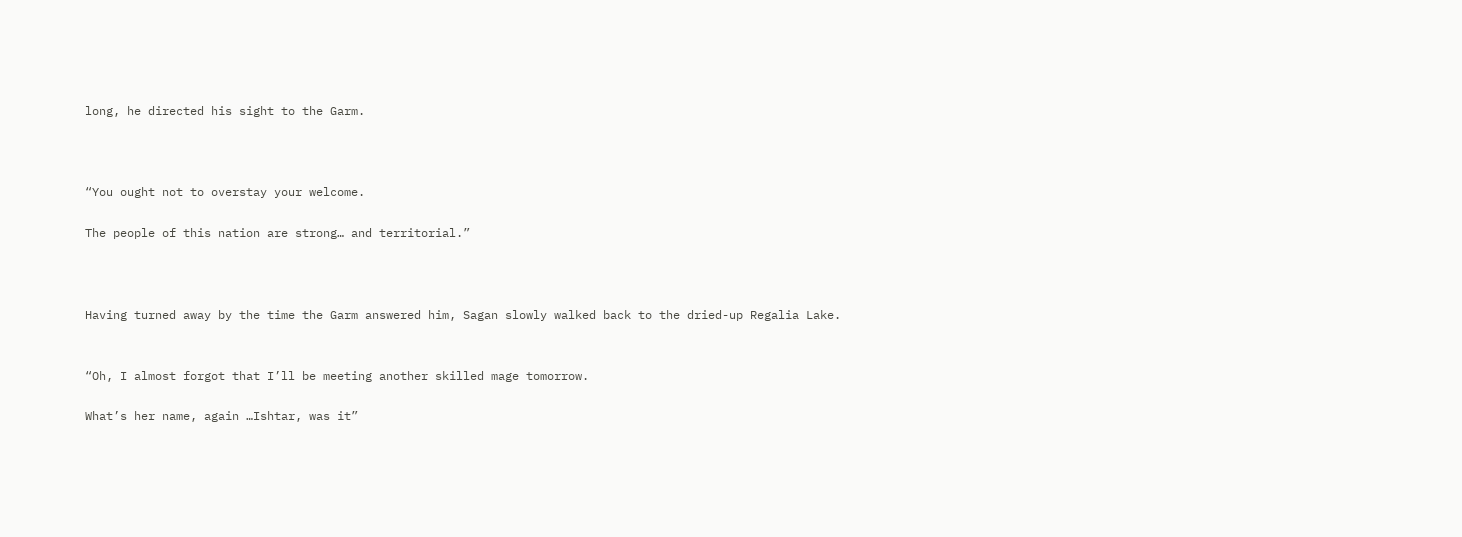long, he directed his sight to the Garm.



“You ought not to overstay your welcome.

The people of this nation are strong… and territorial.”



Having turned away by the time the Garm answered him, Sagan slowly walked back to the dried-up Regalia Lake.


“Oh, I almost forgot that I’ll be meeting another skilled mage tomorrow.

What’s her name, again …Ishtar, was it”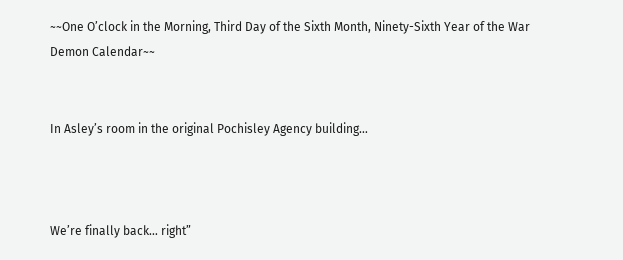~~One O’clock in the Morning, Third Day of the Sixth Month, Ninety-Sixth Year of the War Demon Calendar~~


In Asley’s room in the original Pochisley Agency building…



We’re finally back… right”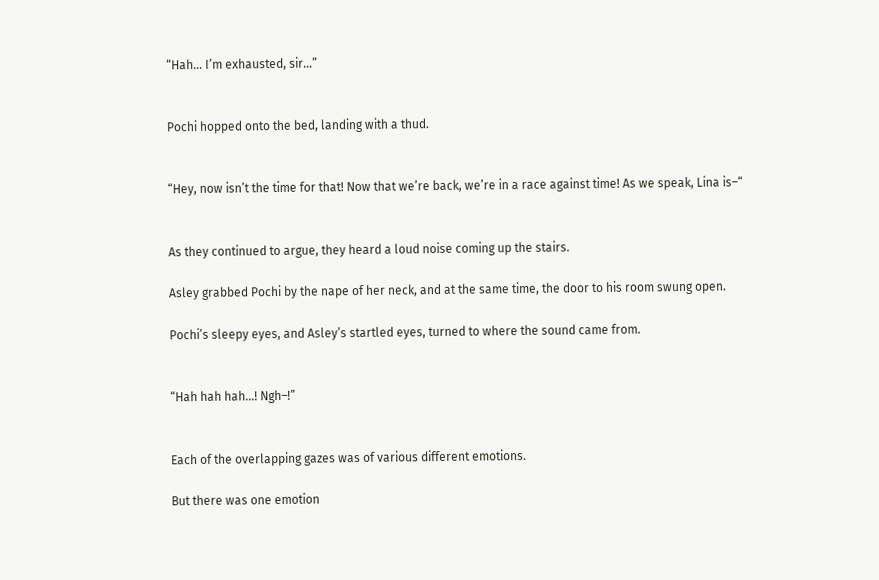“Hah… I’m exhausted, sir…”


Pochi hopped onto the bed, landing with a thud.


“Hey, now isn’t the time for that! Now that we’re back, we’re in a race against time! As we speak, Lina is–“


As they continued to argue, they heard a loud noise coming up the stairs.

Asley grabbed Pochi by the nape of her neck, and at the same time, the door to his room swung open.

Pochi’s sleepy eyes, and Asley’s startled eyes, turned to where the sound came from.


“Hah hah hah…! Ngh–!”


Each of the overlapping gazes was of various different emotions.

But there was one emotion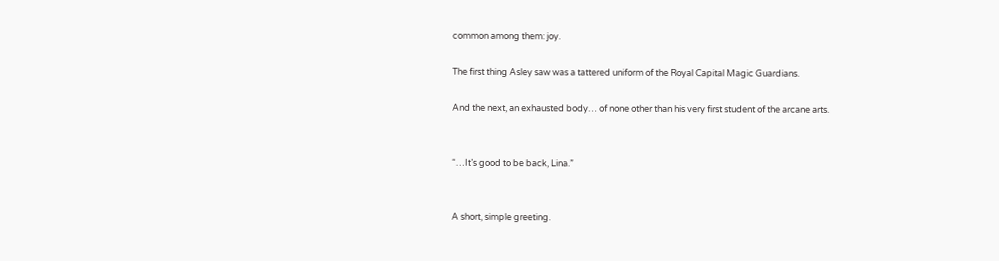common among them: joy.

The first thing Asley saw was a tattered uniform of the Royal Capital Magic Guardians.

And the next, an exhausted body… of none other than his very first student of the arcane arts.


“…It’s good to be back, Lina.”


A short, simple greeting.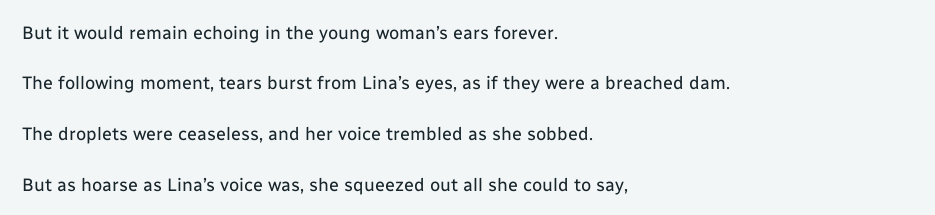But it would remain echoing in the young woman’s ears forever.

The following moment, tears burst from Lina’s eyes, as if they were a breached dam.

The droplets were ceaseless, and her voice trembled as she sobbed.

But as hoarse as Lina’s voice was, she squeezed out all she could to say,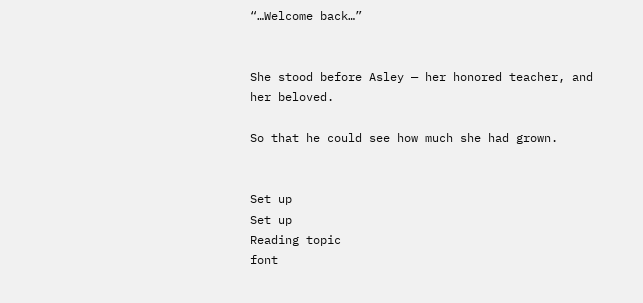“…Welcome back…”


She stood before Asley — her honored teacher, and her beloved.

So that he could see how much she had grown.


Set up
Set up
Reading topic
font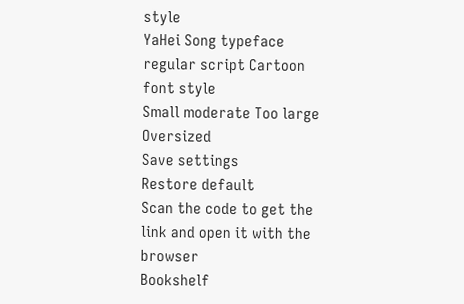style
YaHei Song typeface regular script Cartoon
font style
Small moderate Too large Oversized
Save settings
Restore default
Scan the code to get the link and open it with the browser
Bookshelf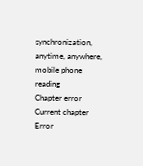synchronization, anytime, anywhere, mobile phone reading
Chapter error
Current chapter
Error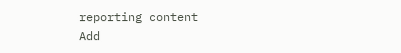reporting content
Add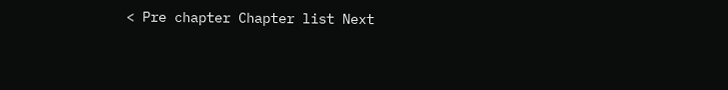< Pre chapter Chapter list Next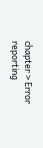chapter > Error reporting